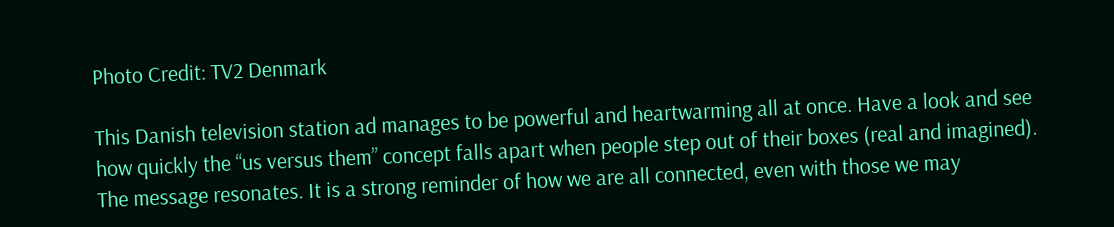Photo Credit: TV2 Denmark

This Danish television station ad manages to be powerful and heartwarming all at once. Have a look and see how quickly the “us versus them” concept falls apart when people step out of their boxes (real and imagined). The message resonates. It is a strong reminder of how we are all connected, even with those we may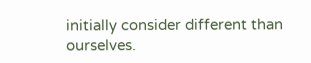initially consider different than ourselves.